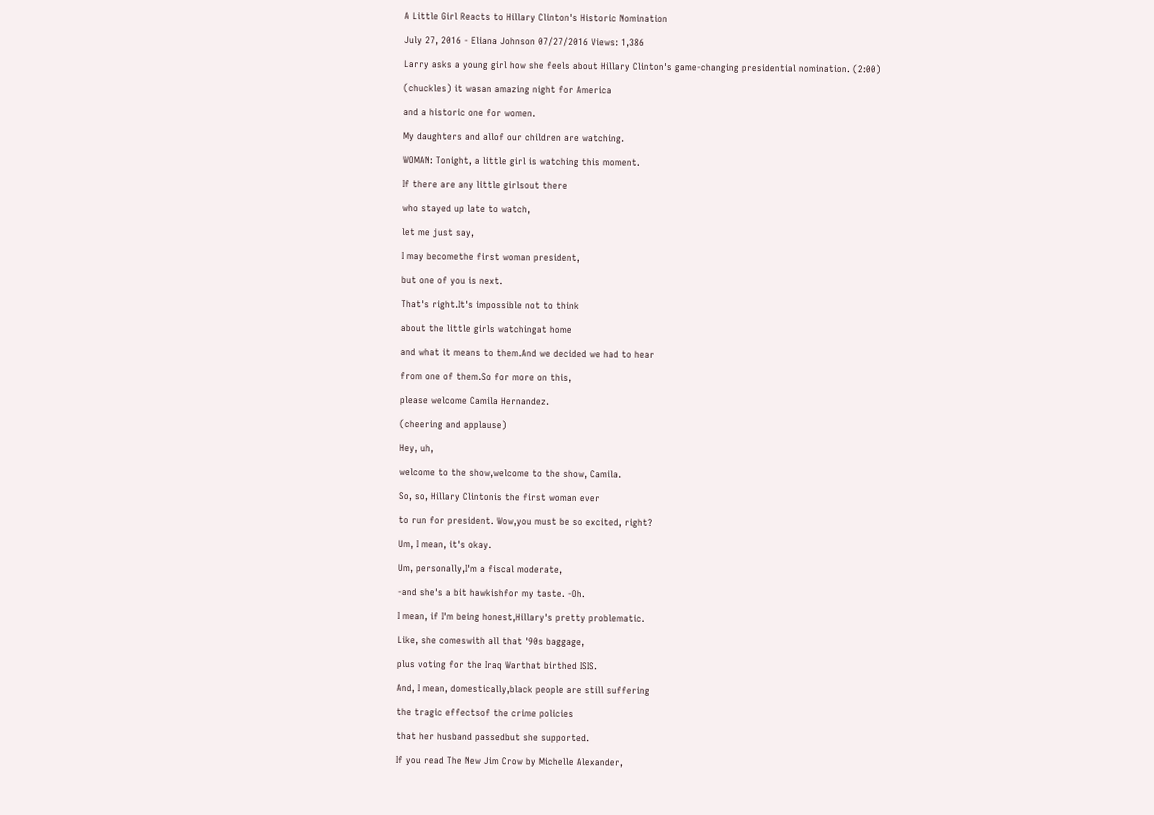A Little Girl Reacts to Hillary Clinton's Historic Nomination

July 27, 2016 - Eliana Johnson 07/27/2016 Views: 1,386

Larry asks a young girl how she feels about Hillary Clinton's game-changing presidential nomination. (2:00)

(chuckles) it wasan amazing night for America

and a historic one for women.

My daughters and allof our children are watching.

WOMAN: Tonight, a little girl is watching this moment.

If there are any little girlsout there

who stayed up late to watch,

let me just say,

I may becomethe first woman president,

but one of you is next.

That's right.It's impossible not to think

about the little girls watchingat home

and what it means to them.And we decided we had to hear

from one of them.So for more on this,

please welcome Camila Hernandez.

(cheering and applause)

Hey, uh,

welcome to the show,welcome to the show, Camila.

So, so, Hillary Clintonis the first woman ever

to run for president. Wow,you must be so excited, right?

Um, I mean, it's okay.

Um, personally,I'm a fiscal moderate,

-and she's a bit hawkishfor my taste. -Oh.

I mean, if I'm being honest,Hillary's pretty problematic.

Like, she comeswith all that '90s baggage,

plus voting for the Iraq Warthat birthed ISIS.

And, I mean, domestically,black people are still suffering

the tragic effectsof the crime policies

that her husband passedbut she supported.

If you read The New Jim Crow by Michelle Alexander,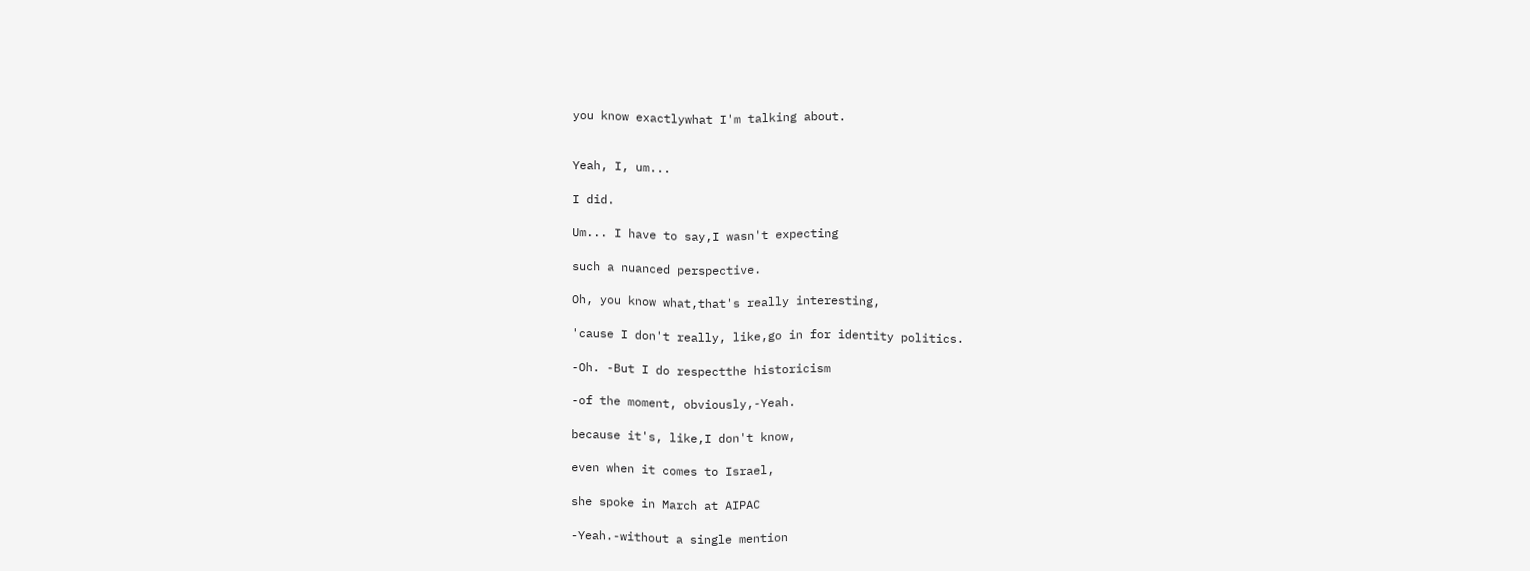you know exactlywhat I'm talking about.


Yeah, I, um...

I did.

Um... I have to say,I wasn't expecting

such a nuanced perspective.

Oh, you know what,that's really interesting,

'cause I don't really, like,go in for identity politics.

-Oh. -But I do respectthe historicism

-of the moment, obviously,-Yeah.

because it's, like,I don't know,

even when it comes to Israel,

she spoke in March at AIPAC

-Yeah.-without a single mention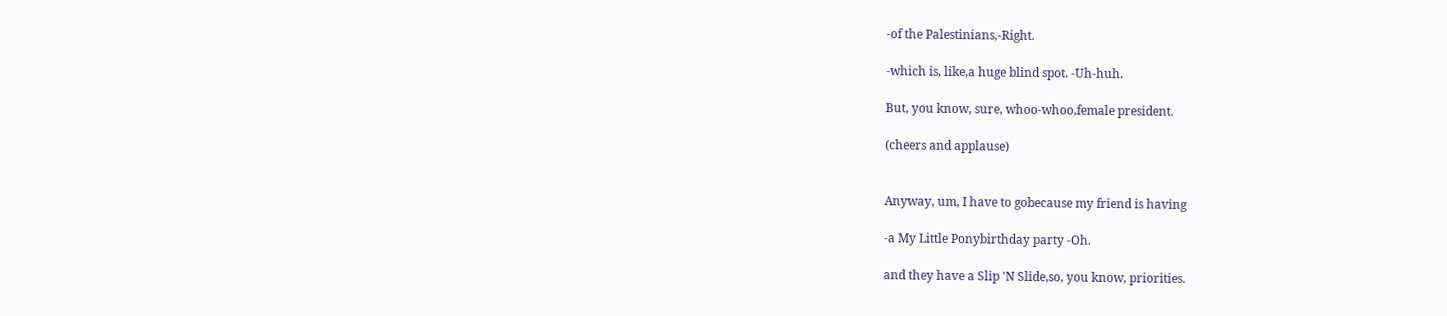-of the Palestinians,-Right.

-which is, like,a huge blind spot. -Uh-huh.

But, you know, sure, whoo-whoo,female president.

(cheers and applause)


Anyway, um, I have to gobecause my friend is having

-a My Little Ponybirthday party -Oh.

and they have a Slip 'N Slide,so, you know, priorities.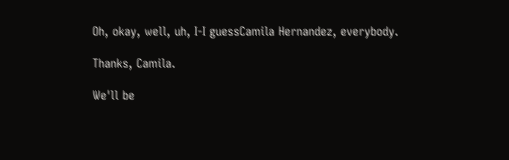Oh, okay, well, uh, I-I guessCamila Hernandez, everybody.

Thanks, Camila.

We'll be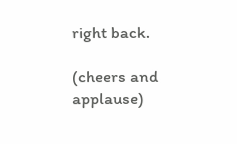right back.

(cheers and applause)